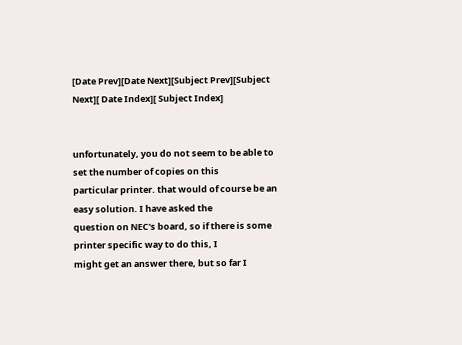[Date Prev][Date Next][Subject Prev][Subject Next][ Date Index][ Subject Index]


unfortunately, you do not seem to be able to set the number of copies on this
particular printer. that would of course be an easy solution. I have asked the
question on NEC's board, so if there is some printer specific way to do this, I
might get an answer there, but so far I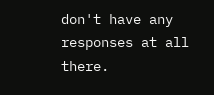don't have any responses at all there.